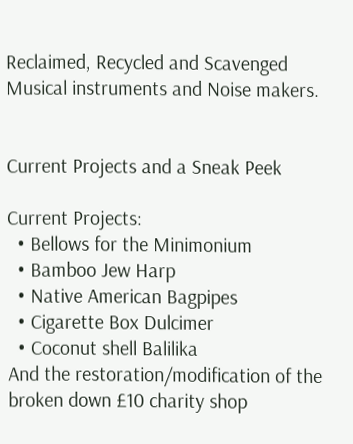Reclaimed, Recycled and Scavenged Musical instruments and Noise makers.


Current Projects and a Sneak Peek

Current Projects:
  • Bellows for the Minimonium
  • Bamboo Jew Harp
  • Native American Bagpipes
  • Cigarette Box Dulcimer
  • Coconut shell Balilika
And the restoration/modification of the broken down £10 charity shop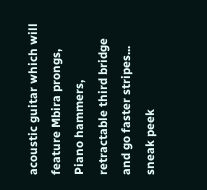acoustic guitar which will feature Mbira prongs, Piano hammers, retractable third bridge and go faster stripes... sneak peek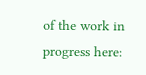of the work in progress here: